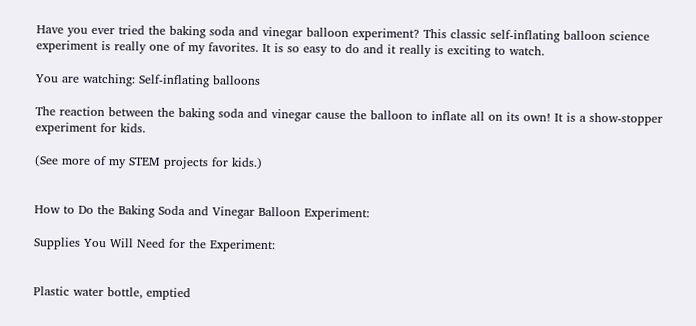Have you ever tried the baking soda and vinegar balloon experiment? This classic self-inflating balloon science experiment is really one of my favorites. It is so easy to do and it really is exciting to watch.

You are watching: Self-inflating balloons

The reaction between the baking soda and vinegar cause the balloon to inflate all on its own! It is a show-stopper experiment for kids.

(See more of my STEM projects for kids.)


How to Do the Baking Soda and Vinegar Balloon Experiment:

Supplies You Will Need for the Experiment:


Plastic water bottle, emptied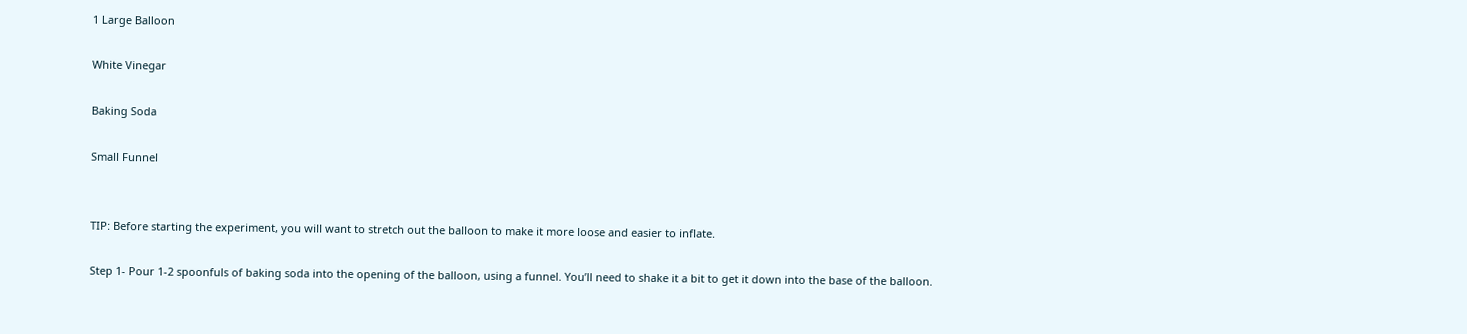1 Large Balloon

White Vinegar

Baking Soda

Small Funnel


TIP: Before starting the experiment, you will want to stretch out the balloon to make it more loose and easier to inflate.

Step 1- Pour 1-2 spoonfuls of baking soda into the opening of the balloon, using a funnel. You’ll need to shake it a bit to get it down into the base of the balloon.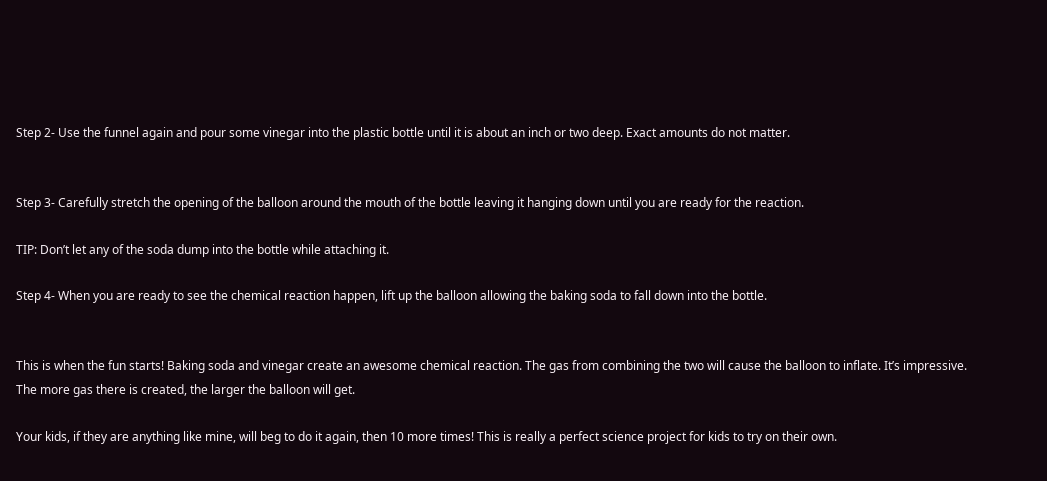Step 2- Use the funnel again and pour some vinegar into the plastic bottle until it is about an inch or two deep. Exact amounts do not matter.


Step 3- Carefully stretch the opening of the balloon around the mouth of the bottle leaving it hanging down until you are ready for the reaction.

TIP: Don’t let any of the soda dump into the bottle while attaching it.

Step 4- When you are ready to see the chemical reaction happen, lift up the balloon allowing the baking soda to fall down into the bottle.


This is when the fun starts! Baking soda and vinegar create an awesome chemical reaction. The gas from combining the two will cause the balloon to inflate. It’s impressive. The more gas there is created, the larger the balloon will get.

Your kids, if they are anything like mine, will beg to do it again, then 10 more times! This is really a perfect science project for kids to try on their own.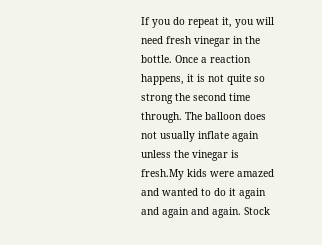If you do repeat it, you will need fresh vinegar in the bottle. Once a reaction happens, it is not quite so strong the second time through. The balloon does not usually inflate again unless the vinegar is fresh.My kids were amazed and wanted to do it again and again and again. Stock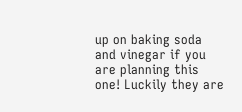up on baking soda and vinegar if you are planning this one! Luckily they are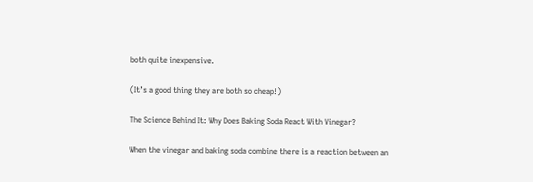both quite inexpensive.

(It’s a good thing they are both so cheap!)

The Science Behind It: Why Does Baking Soda React With Vinegar?

When the vinegar and baking soda combine there is a reaction between an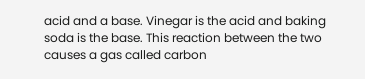acid and a base. Vinegar is the acid and baking soda is the base. This reaction between the two causes a gas called carbon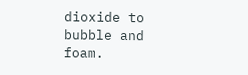dioxide to bubble and foam.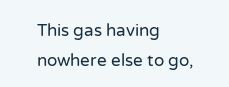This gas having nowhere else to go,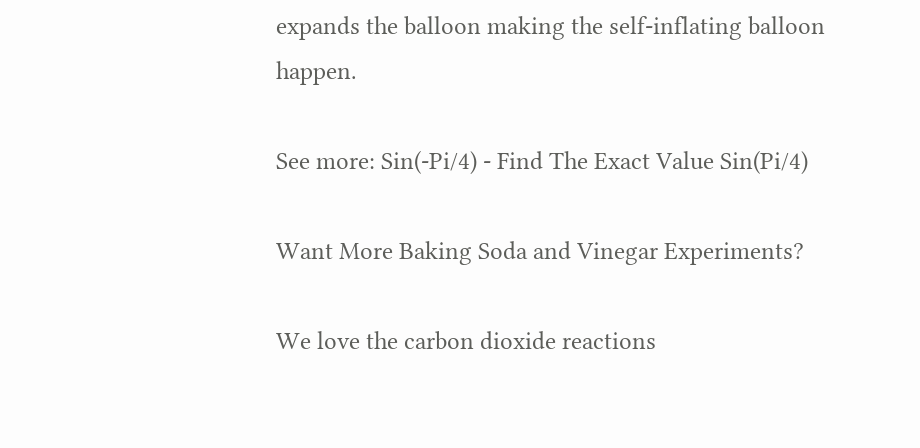expands the balloon making the self-inflating balloon happen.

See more: Sin(-Pi/4) - Find The Exact Value Sin(Pi/4)

Want More Baking Soda and Vinegar Experiments?

We love the carbon dioxide reactions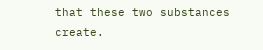that these two substances create.